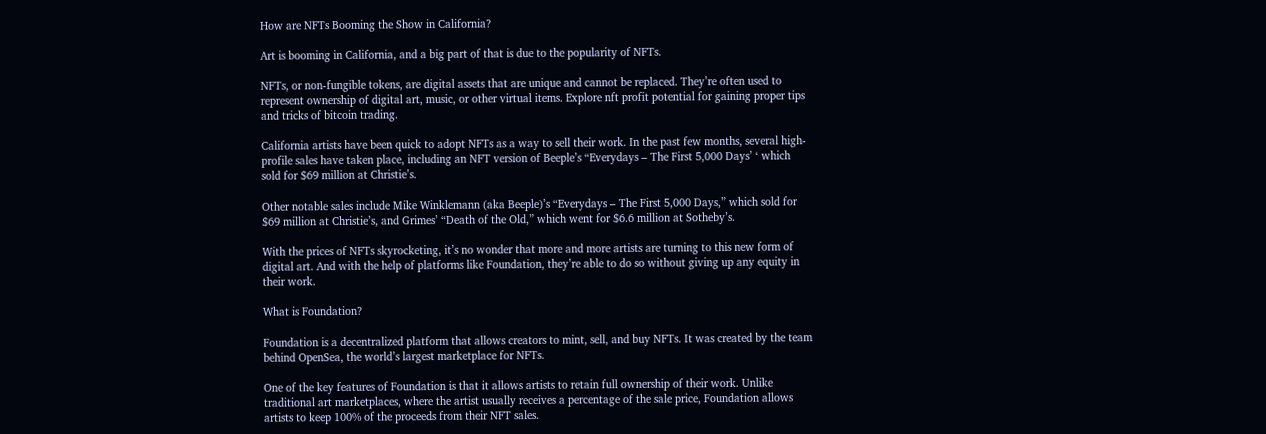How are NFTs Booming the Show in California?

Art is booming in California, and a big part of that is due to the popularity of NFTs.

NFTs, or non-fungible tokens, are digital assets that are unique and cannot be replaced. They’re often used to represent ownership of digital art, music, or other virtual items. Explore nft profit potential for gaining proper tips and tricks of bitcoin trading.

California artists have been quick to adopt NFTs as a way to sell their work. In the past few months, several high-profile sales have taken place, including an NFT version of Beeple’s “Everydays – The First 5,000 Days’ ‘ which sold for $69 million at Christie’s.

Other notable sales include Mike Winklemann (aka Beeple)’s “Everydays – The First 5,000 Days,” which sold for $69 million at Christie’s, and Grimes’ “Death of the Old,” which went for $6.6 million at Sotheby’s.

With the prices of NFTs skyrocketing, it’s no wonder that more and more artists are turning to this new form of digital art. And with the help of platforms like Foundation, they’re able to do so without giving up any equity in their work.

What is Foundation?

Foundation is a decentralized platform that allows creators to mint, sell, and buy NFTs. It was created by the team behind OpenSea, the world’s largest marketplace for NFTs.

One of the key features of Foundation is that it allows artists to retain full ownership of their work. Unlike traditional art marketplaces, where the artist usually receives a percentage of the sale price, Foundation allows artists to keep 100% of the proceeds from their NFT sales.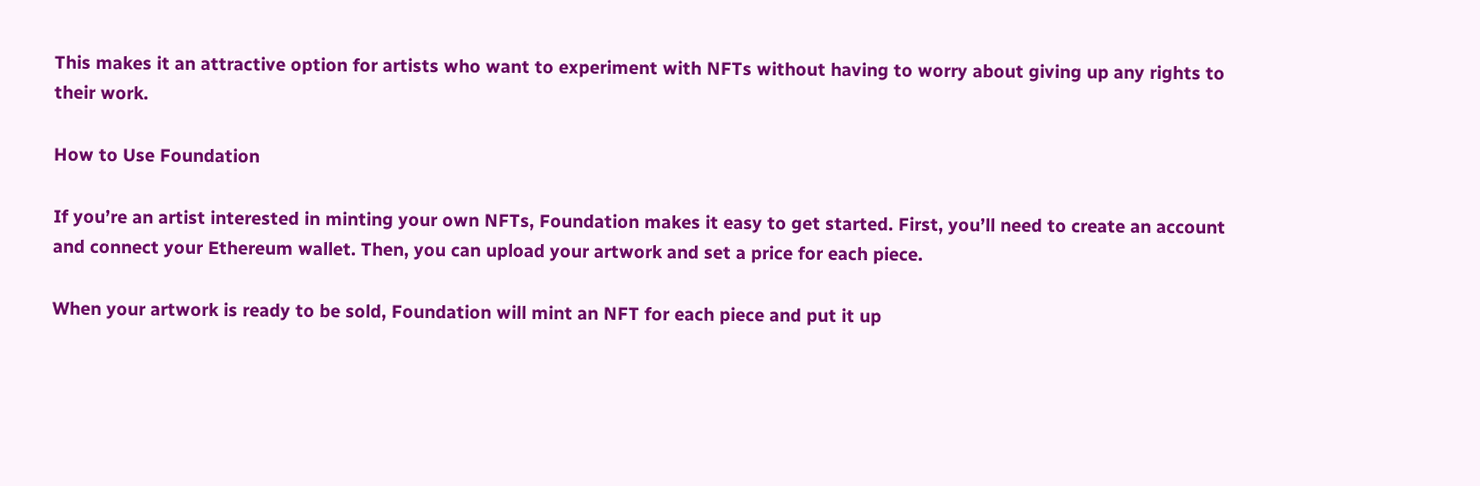This makes it an attractive option for artists who want to experiment with NFTs without having to worry about giving up any rights to their work.

How to Use Foundation

If you’re an artist interested in minting your own NFTs, Foundation makes it easy to get started. First, you’ll need to create an account and connect your Ethereum wallet. Then, you can upload your artwork and set a price for each piece.

When your artwork is ready to be sold, Foundation will mint an NFT for each piece and put it up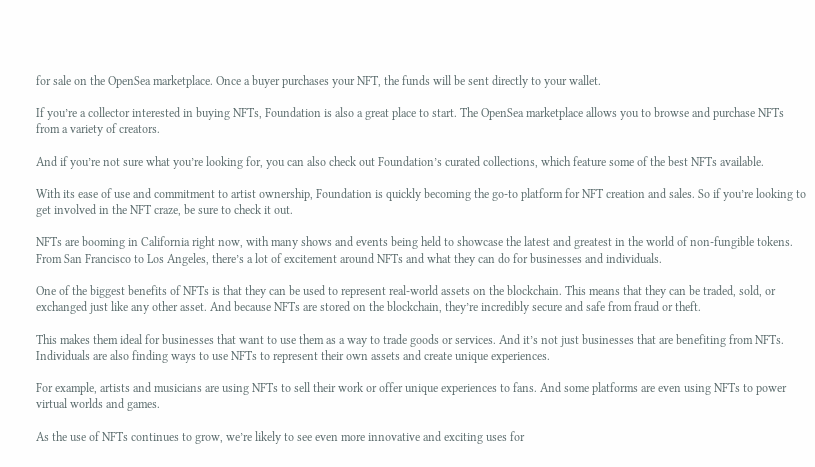for sale on the OpenSea marketplace. Once a buyer purchases your NFT, the funds will be sent directly to your wallet.

If you’re a collector interested in buying NFTs, Foundation is also a great place to start. The OpenSea marketplace allows you to browse and purchase NFTs from a variety of creators.

And if you’re not sure what you’re looking for, you can also check out Foundation’s curated collections, which feature some of the best NFTs available.

With its ease of use and commitment to artist ownership, Foundation is quickly becoming the go-to platform for NFT creation and sales. So if you’re looking to get involved in the NFT craze, be sure to check it out.

NFTs are booming in California right now, with many shows and events being held to showcase the latest and greatest in the world of non-fungible tokens. From San Francisco to Los Angeles, there’s a lot of excitement around NFTs and what they can do for businesses and individuals.

One of the biggest benefits of NFTs is that they can be used to represent real-world assets on the blockchain. This means that they can be traded, sold, or exchanged just like any other asset. And because NFTs are stored on the blockchain, they’re incredibly secure and safe from fraud or theft.

This makes them ideal for businesses that want to use them as a way to trade goods or services. And it’s not just businesses that are benefiting from NFTs. Individuals are also finding ways to use NFTs to represent their own assets and create unique experiences.

For example, artists and musicians are using NFTs to sell their work or offer unique experiences to fans. And some platforms are even using NFTs to power virtual worlds and games.

As the use of NFTs continues to grow, we’re likely to see even more innovative and exciting uses for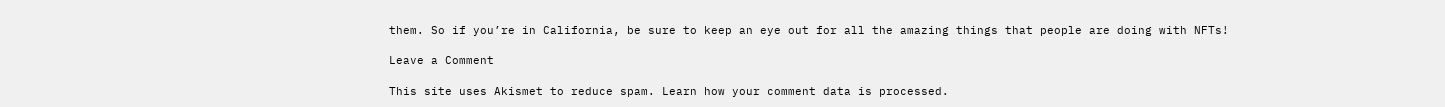them. So if you’re in California, be sure to keep an eye out for all the amazing things that people are doing with NFTs!

Leave a Comment

This site uses Akismet to reduce spam. Learn how your comment data is processed.